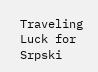Traveling Luck for Srpski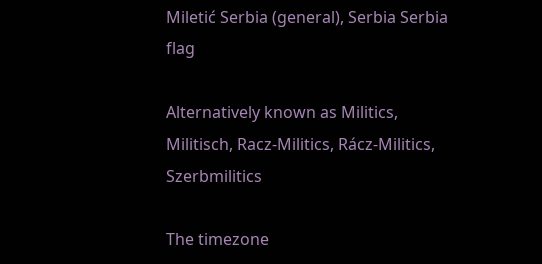Miletić Serbia (general), Serbia Serbia flag

Alternatively known as Militics, Militisch, Racz-Militics, Rácz-Militics, Szerbmilitics

The timezone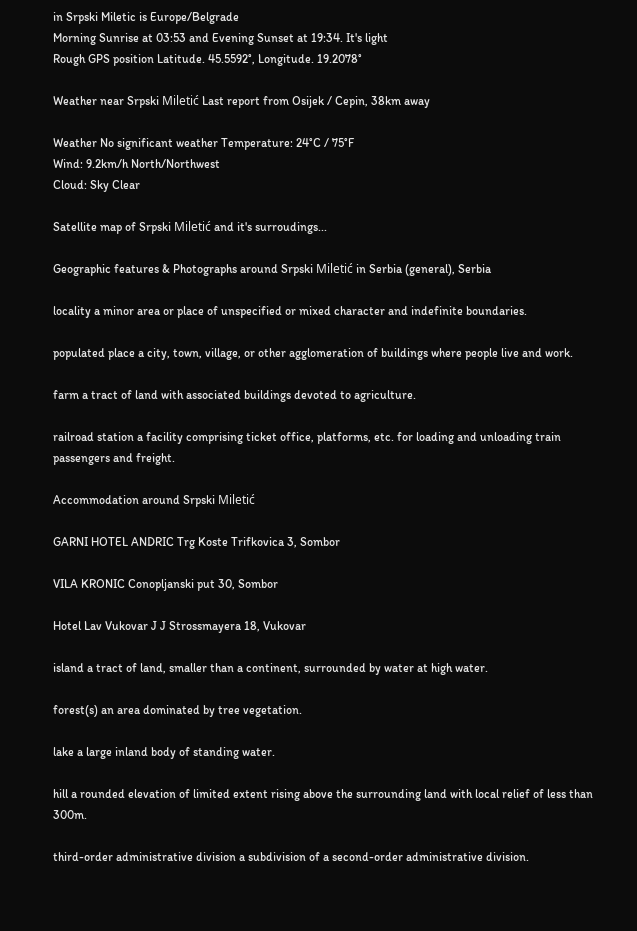in Srpski Miletic is Europe/Belgrade
Morning Sunrise at 03:53 and Evening Sunset at 19:34. It's light
Rough GPS position Latitude. 45.5592°, Longitude. 19.2078°

Weather near Srpski Miletić Last report from Osijek / Cepin, 38km away

Weather No significant weather Temperature: 24°C / 75°F
Wind: 9.2km/h North/Northwest
Cloud: Sky Clear

Satellite map of Srpski Miletić and it's surroudings...

Geographic features & Photographs around Srpski Miletić in Serbia (general), Serbia

locality a minor area or place of unspecified or mixed character and indefinite boundaries.

populated place a city, town, village, or other agglomeration of buildings where people live and work.

farm a tract of land with associated buildings devoted to agriculture.

railroad station a facility comprising ticket office, platforms, etc. for loading and unloading train passengers and freight.

Accommodation around Srpski Miletić

GARNI HOTEL ANDRIC Trg Koste Trifkovica 3, Sombor

VILA KRONIC Conopljanski put 30, Sombor

Hotel Lav Vukovar J J Strossmayera 18, Vukovar

island a tract of land, smaller than a continent, surrounded by water at high water.

forest(s) an area dominated by tree vegetation.

lake a large inland body of standing water.

hill a rounded elevation of limited extent rising above the surrounding land with local relief of less than 300m.

third-order administrative division a subdivision of a second-order administrative division.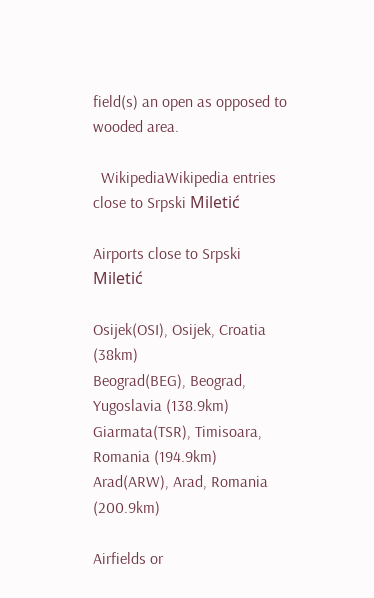field(s) an open as opposed to wooded area.

  WikipediaWikipedia entries close to Srpski Miletić

Airports close to Srpski Miletić

Osijek(OSI), Osijek, Croatia (38km)
Beograd(BEG), Beograd, Yugoslavia (138.9km)
Giarmata(TSR), Timisoara, Romania (194.9km)
Arad(ARW), Arad, Romania (200.9km)

Airfields or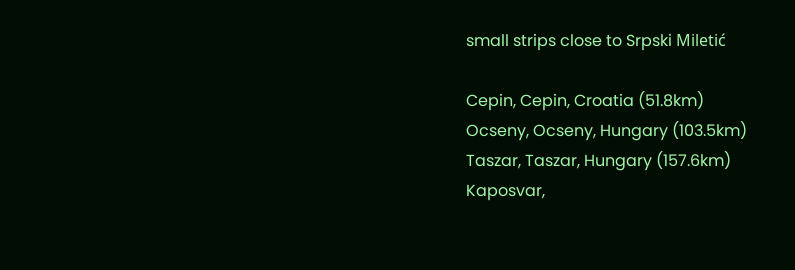small strips close to Srpski Miletić

Cepin, Cepin, Croatia (51.8km)
Ocseny, Ocseny, Hungary (103.5km)
Taszar, Taszar, Hungary (157.6km)
Kaposvar,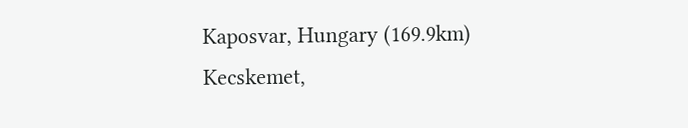Kaposvar, Hungary (169.9km)
Kecskemet,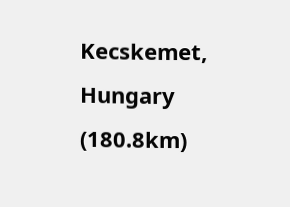Kecskemet, Hungary (180.8km)